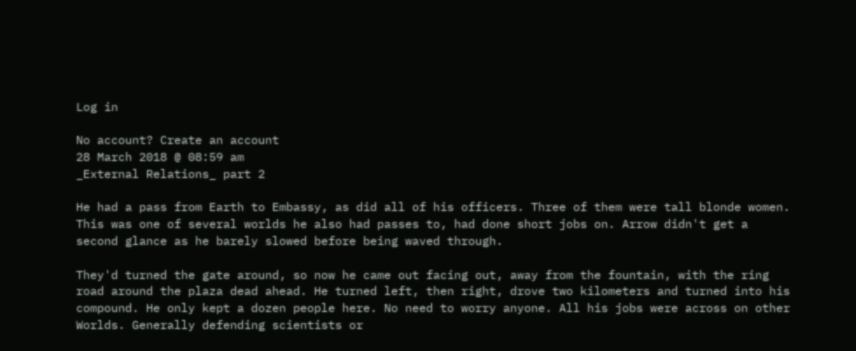Log in

No account? Create an account
28 March 2018 @ 08:59 am
_External Relations_ part 2

He had a pass from Earth to Embassy, as did all of his officers. Three of them were tall blonde women. This was one of several worlds he also had passes to, had done short jobs on. Arrow didn't get a second glance as he barely slowed before being waved through.

They'd turned the gate around, so now he came out facing out, away from the fountain, with the ring road around the plaza dead ahead. He turned left, then right, drove two kilometers and turned into his compound. He only kept a dozen people here. No need to worry anyone. All his jobs were across on other Worlds. Generally defending scientists or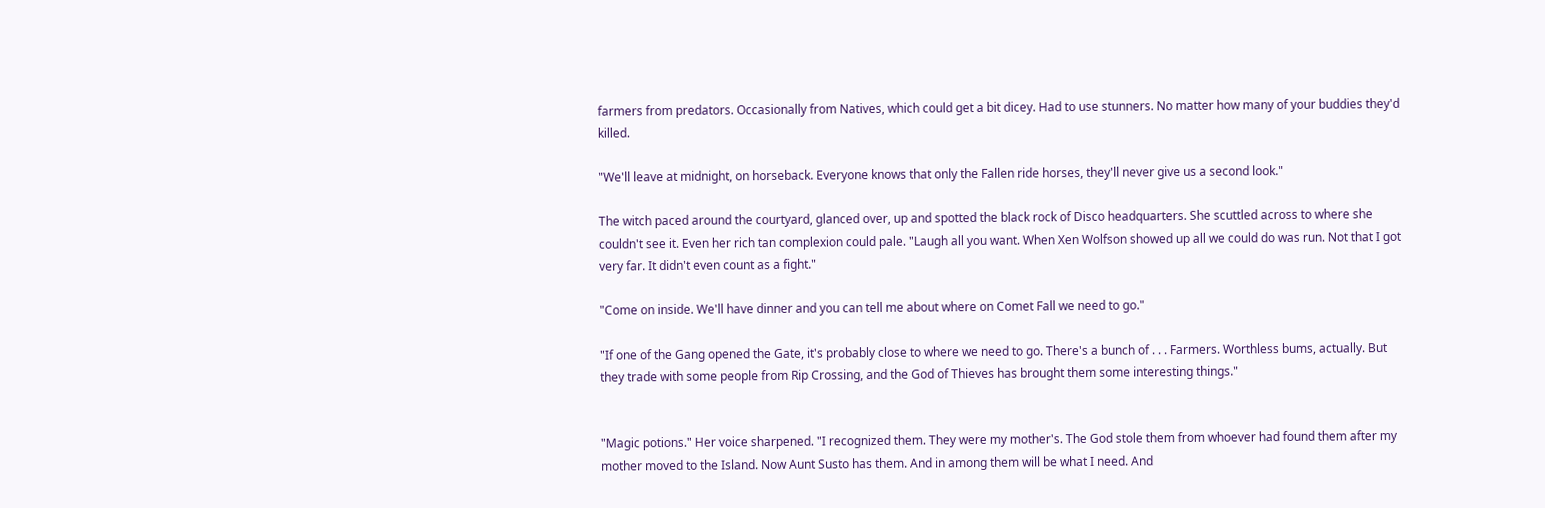farmers from predators. Occasionally from Natives, which could get a bit dicey. Had to use stunners. No matter how many of your buddies they'd killed.

"We'll leave at midnight, on horseback. Everyone knows that only the Fallen ride horses, they'll never give us a second look."

The witch paced around the courtyard, glanced over, up and spotted the black rock of Disco headquarters. She scuttled across to where she couldn't see it. Even her rich tan complexion could pale. "Laugh all you want. When Xen Wolfson showed up all we could do was run. Not that I got very far. It didn't even count as a fight."

"Come on inside. We'll have dinner and you can tell me about where on Comet Fall we need to go."

"If one of the Gang opened the Gate, it's probably close to where we need to go. There's a bunch of . . . Farmers. Worthless bums, actually. But they trade with some people from Rip Crossing, and the God of Thieves has brought them some interesting things."


"Magic potions." Her voice sharpened. "I recognized them. They were my mother's. The God stole them from whoever had found them after my mother moved to the Island. Now Aunt Susto has them. And in among them will be what I need. And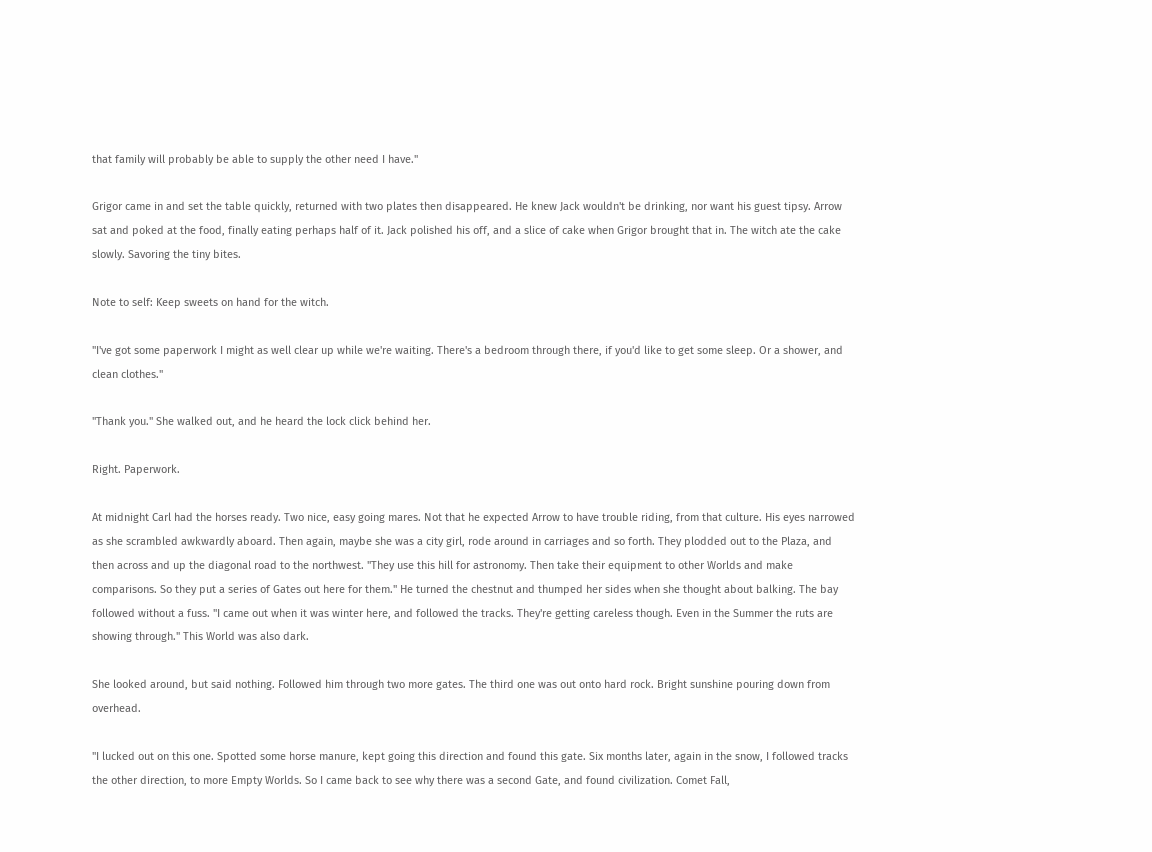that family will probably be able to supply the other need I have."

Grigor came in and set the table quickly, returned with two plates then disappeared. He knew Jack wouldn't be drinking, nor want his guest tipsy. Arrow sat and poked at the food, finally eating perhaps half of it. Jack polished his off, and a slice of cake when Grigor brought that in. The witch ate the cake slowly. Savoring the tiny bites.

Note to self: Keep sweets on hand for the witch.

"I've got some paperwork I might as well clear up while we're waiting. There's a bedroom through there, if you'd like to get some sleep. Or a shower, and clean clothes."

"Thank you." She walked out, and he heard the lock click behind her.

Right. Paperwork.

At midnight Carl had the horses ready. Two nice, easy going mares. Not that he expected Arrow to have trouble riding, from that culture. His eyes narrowed as she scrambled awkwardly aboard. Then again, maybe she was a city girl, rode around in carriages and so forth. They plodded out to the Plaza, and then across and up the diagonal road to the northwest. "They use this hill for astronomy. Then take their equipment to other Worlds and make comparisons. So they put a series of Gates out here for them." He turned the chestnut and thumped her sides when she thought about balking. The bay followed without a fuss. "I came out when it was winter here, and followed the tracks. They're getting careless though. Even in the Summer the ruts are showing through." This World was also dark.

She looked around, but said nothing. Followed him through two more gates. The third one was out onto hard rock. Bright sunshine pouring down from overhead.

"I lucked out on this one. Spotted some horse manure, kept going this direction and found this gate. Six months later, again in the snow, I followed tracks the other direction, to more Empty Worlds. So I came back to see why there was a second Gate, and found civilization. Comet Fall,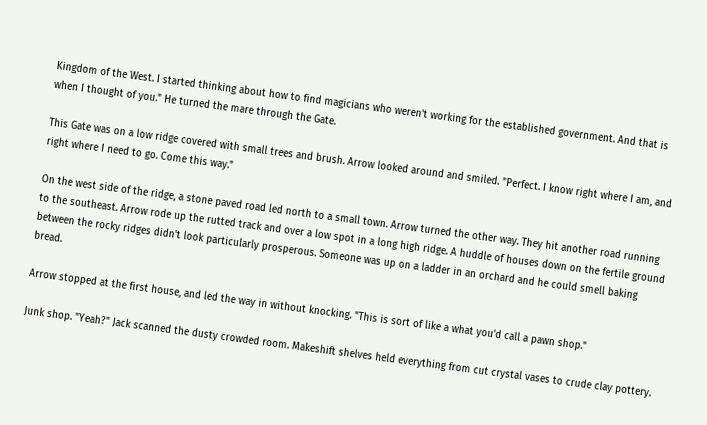Kingdom of the West. I started thinking about how to find magicians who weren't working for the established government. And that is when I thought of you." He turned the mare through the Gate.

This Gate was on a low ridge covered with small trees and brush. Arrow looked around and smiled. "Perfect. I know right where I am, and right where I need to go. Come this way."

On the west side of the ridge, a stone paved road led north to a small town. Arrow turned the other way. They hit another road running to the southeast. Arrow rode up the rutted track and over a low spot in a long high ridge. A huddle of houses down on the fertile ground between the rocky ridges didn't look particularly prosperous. Someone was up on a ladder in an orchard and he could smell baking bread.

Arrow stopped at the first house, and led the way in without knocking. "This is sort of like a what you'd call a pawn shop."

Junk shop. "Yeah?" Jack scanned the dusty crowded room. Makeshift shelves held everything from cut crystal vases to crude clay pottery.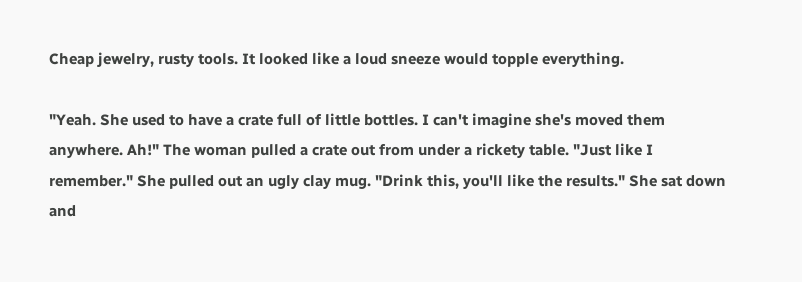Cheap jewelry, rusty tools. It looked like a loud sneeze would topple everything.

"Yeah. She used to have a crate full of little bottles. I can't imagine she's moved them anywhere. Ah!" The woman pulled a crate out from under a rickety table. "Just like I remember." She pulled out an ugly clay mug. "Drink this, you'll like the results." She sat down and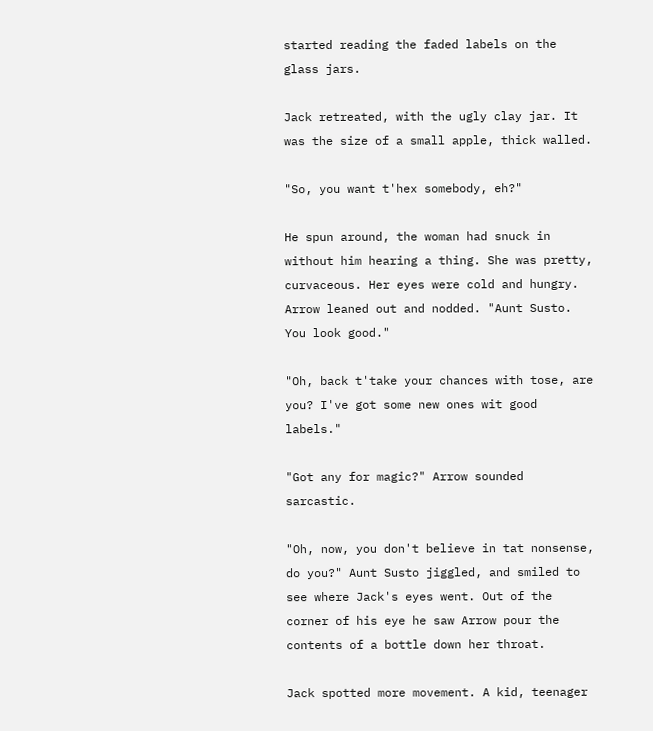started reading the faded labels on the glass jars.

Jack retreated, with the ugly clay jar. It was the size of a small apple, thick walled.

"So, you want t'hex somebody, eh?"

He spun around, the woman had snuck in without him hearing a thing. She was pretty, curvaceous. Her eyes were cold and hungry. Arrow leaned out and nodded. "Aunt Susto. You look good."

"Oh, back t'take your chances with tose, are you? I've got some new ones wit good labels."

"Got any for magic?" Arrow sounded sarcastic.

"Oh, now, you don't believe in tat nonsense, do you?" Aunt Susto jiggled, and smiled to see where Jack's eyes went. Out of the corner of his eye he saw Arrow pour the contents of a bottle down her throat.

Jack spotted more movement. A kid, teenager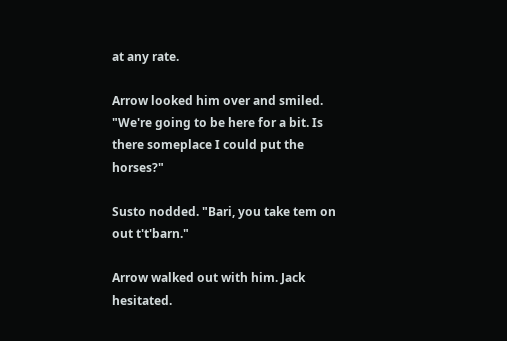at any rate.

Arrow looked him over and smiled. "We're going to be here for a bit. Is there someplace I could put the horses?"

Susto nodded. "Bari, you take tem on out t't'barn."

Arrow walked out with him. Jack hesitated.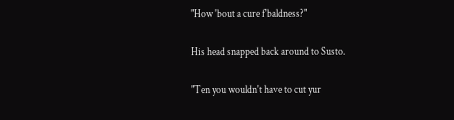"How 'bout a cure f'baldness?"

His head snapped back around to Susto.

"Ten you wouldn't have to cut yur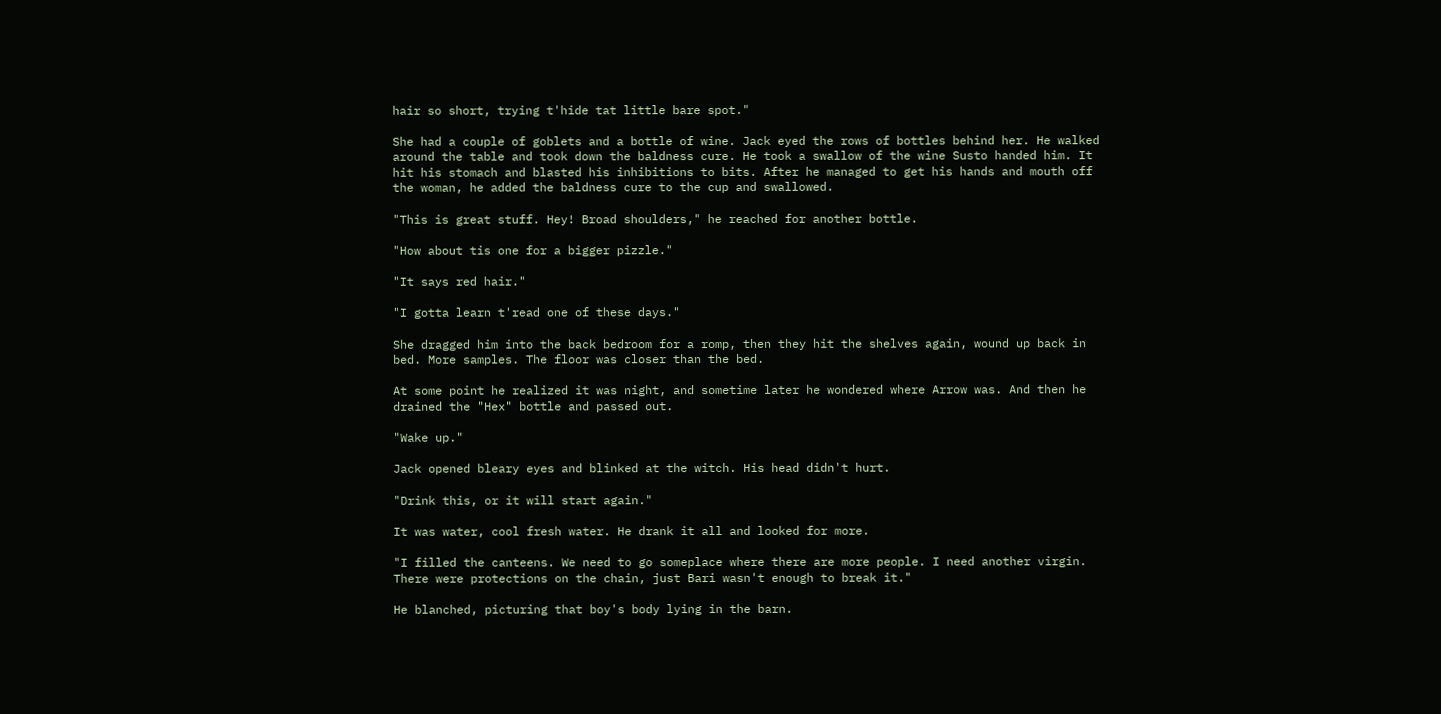hair so short, trying t'hide tat little bare spot."

She had a couple of goblets and a bottle of wine. Jack eyed the rows of bottles behind her. He walked around the table and took down the baldness cure. He took a swallow of the wine Susto handed him. It hit his stomach and blasted his inhibitions to bits. After he managed to get his hands and mouth off the woman, he added the baldness cure to the cup and swallowed.

"This is great stuff. Hey! Broad shoulders," he reached for another bottle.

"How about tis one for a bigger pizzle."

"It says red hair."

"I gotta learn t'read one of these days."

She dragged him into the back bedroom for a romp, then they hit the shelves again, wound up back in bed. More samples. The floor was closer than the bed.

At some point he realized it was night, and sometime later he wondered where Arrow was. And then he drained the "Hex" bottle and passed out.

"Wake up."

Jack opened bleary eyes and blinked at the witch. His head didn't hurt.

"Drink this, or it will start again."

It was water, cool fresh water. He drank it all and looked for more.

"I filled the canteens. We need to go someplace where there are more people. I need another virgin. There were protections on the chain, just Bari wasn't enough to break it."

He blanched, picturing that boy's body lying in the barn.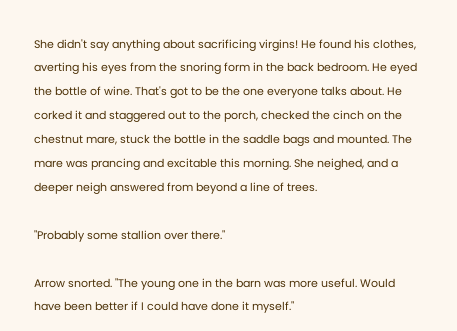She didn't say anything about sacrificing virgins! He found his clothes, averting his eyes from the snoring form in the back bedroom. He eyed the bottle of wine. That's got to be the one everyone talks about. He corked it and staggered out to the porch, checked the cinch on the chestnut mare, stuck the bottle in the saddle bags and mounted. The mare was prancing and excitable this morning. She neighed, and a deeper neigh answered from beyond a line of trees.

"Probably some stallion over there."

Arrow snorted. "The young one in the barn was more useful. Would have been better if I could have done it myself."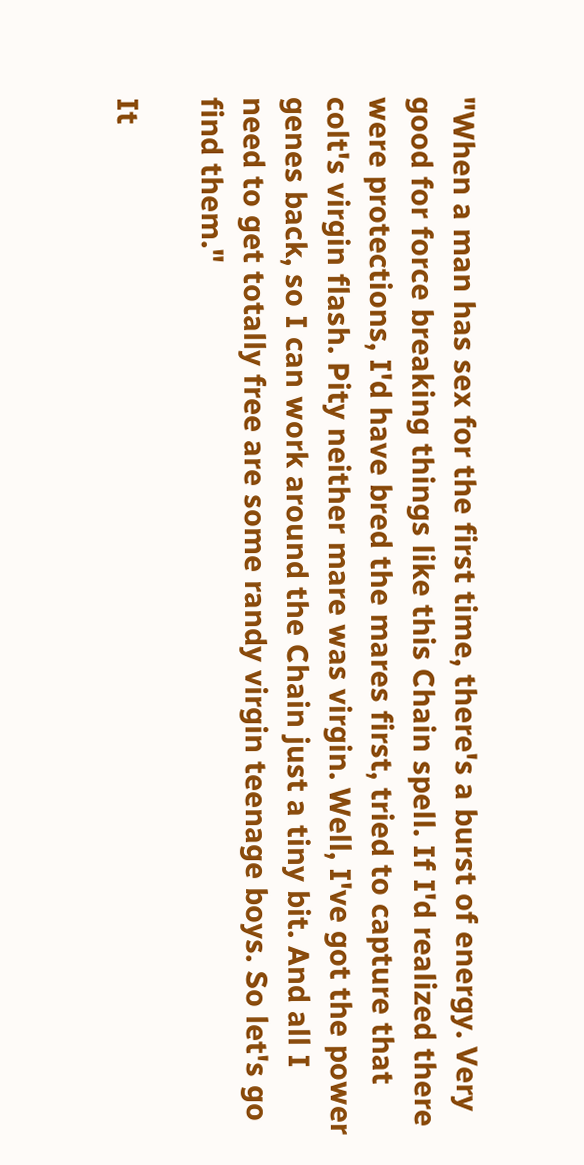"When a man has sex for the first time, there's a burst of energy. Very good for force breaking things like this Chain spell. If I'd realized there were protections, I'd have bred the mares first, tried to capture that colt's virgin flash. Pity neither mare was virgin. Well, I've got the power genes back, so I can work around the Chain just a tiny bit. And all I need to get totally free are some randy virgin teenage boys. So let's go find them."

It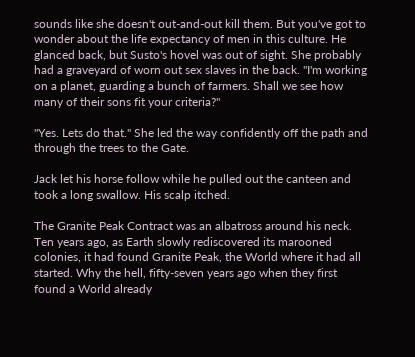sounds like she doesn't out-and-out kill them. But you've got to wonder about the life expectancy of men in this culture. He glanced back, but Susto's hovel was out of sight. She probably had a graveyard of worn out sex slaves in the back. "I'm working on a planet, guarding a bunch of farmers. Shall we see how many of their sons fit your criteria?"

"Yes. Lets do that." She led the way confidently off the path and through the trees to the Gate.

Jack let his horse follow while he pulled out the canteen and took a long swallow. His scalp itched.

The Granite Peak Contract was an albatross around his neck. Ten years ago, as Earth slowly rediscovered its marooned colonies, it had found Granite Peak, the World where it had all started. Why the hell, fifty-seven years ago when they first found a World already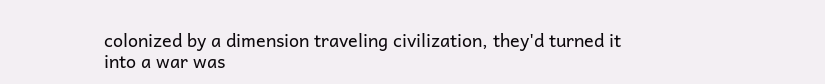colonized by a dimension traveling civilization, they'd turned it into a war was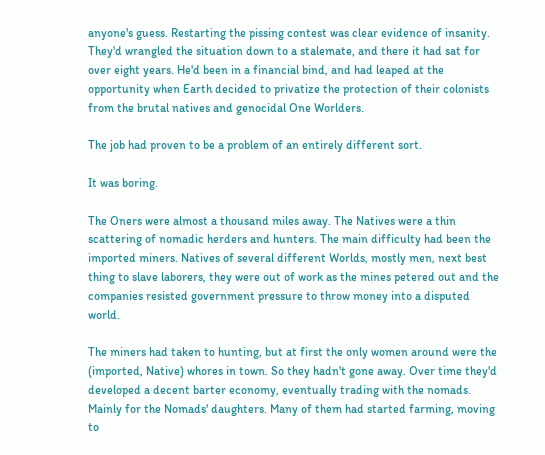anyone's guess. Restarting the pissing contest was clear evidence of insanity. They'd wrangled the situation down to a stalemate, and there it had sat for over eight years. He'd been in a financial bind, and had leaped at the opportunity when Earth decided to privatize the protection of their colonists from the brutal natives and genocidal One Worlders.

The job had proven to be a problem of an entirely different sort.

It was boring.

The Oners were almost a thousand miles away. The Natives were a thin scattering of nomadic herders and hunters. The main difficulty had been the imported miners. Natives of several different Worlds, mostly men, next best thing to slave laborers, they were out of work as the mines petered out and the companies resisted government pressure to throw money into a disputed world.

The miners had taken to hunting, but at first the only women around were the (imported, Native) whores in town. So they hadn't gone away. Over time they'd developed a decent barter economy, eventually trading with the nomads. Mainly for the Nomads' daughters. Many of them had started farming, moving to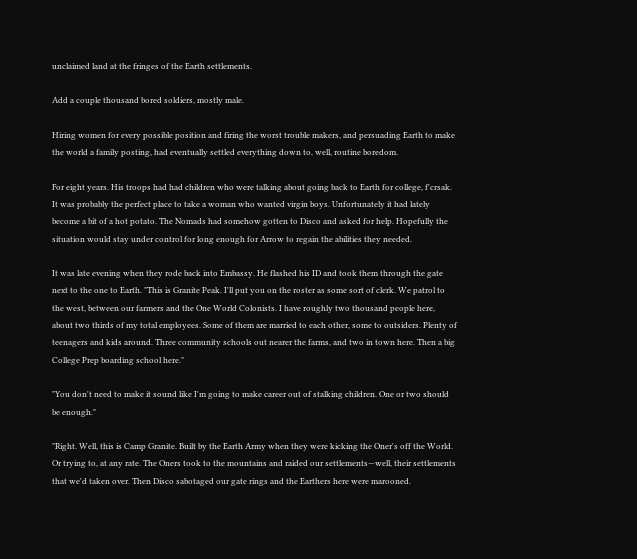unclaimed land at the fringes of the Earth settlements.

Add a couple thousand bored soldiers, mostly male.

Hiring women for every possible position and firing the worst trouble makers, and persuading Earth to make the world a family posting, had eventually settled everything down to, well, routine boredom.

For eight years. His troops had had children who were talking about going back to Earth for college, f'crsak. It was probably the perfect place to take a woman who wanted virgin boys. Unfortunately it had lately become a bit of a hot potato. The Nomads had somehow gotten to Disco and asked for help. Hopefully the situation would stay under control for long enough for Arrow to regain the abilities they needed.

It was late evening when they rode back into Embassy. He flashed his ID and took them through the gate next to the one to Earth. "This is Granite Peak. I'll put you on the roster as some sort of clerk. We patrol to the west, between our farmers and the One World Colonists. I have roughly two thousand people here, about two thirds of my total employees. Some of them are married to each other, some to outsiders. Plenty of teenagers and kids around. Three community schools out nearer the farms, and two in town here. Then a big College Prep boarding school here."

"You don't need to make it sound like I'm going to make career out of stalking children. One or two should be enough."

"Right. Well, this is Camp Granite. Built by the Earth Army when they were kicking the Oner's off the World. Or trying to, at any rate. The Oners took to the mountains and raided our settlements—well, their settlements that we'd taken over. Then Disco sabotaged our gate rings and the Earthers here were marooned.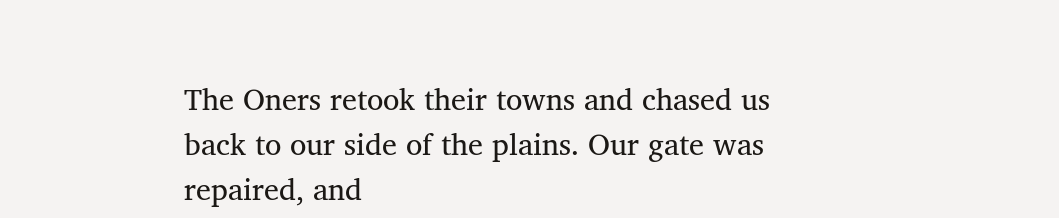The Oners retook their towns and chased us back to our side of the plains. Our gate was repaired, and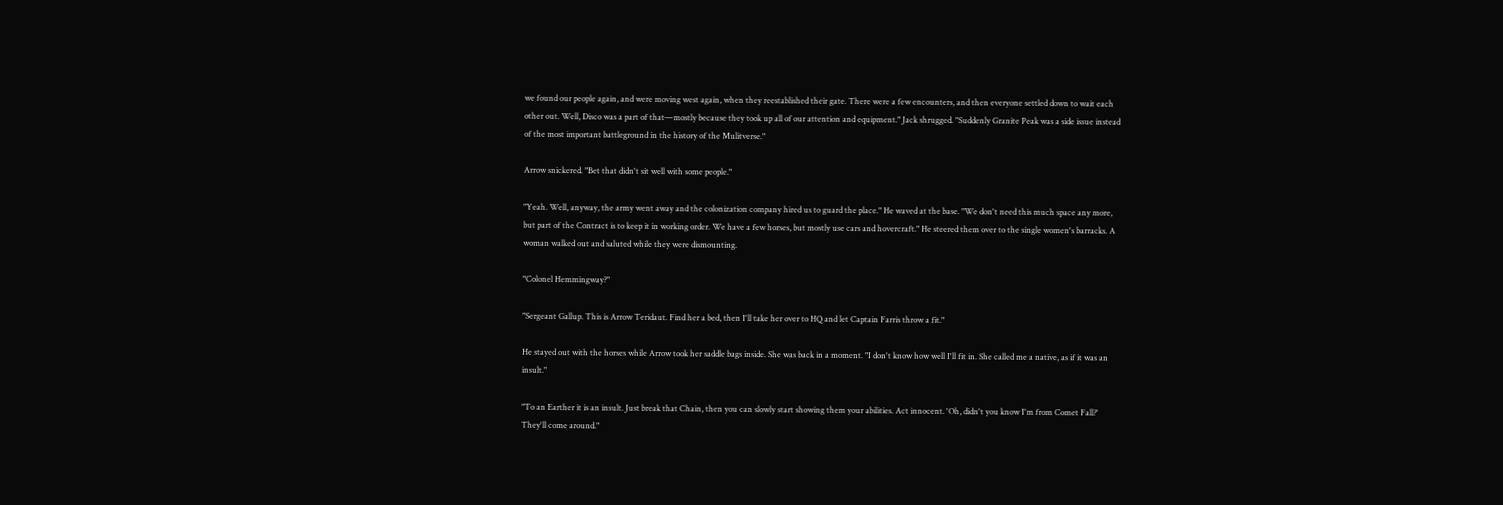we found our people again, and were moving west again, when they reestablished their gate. There were a few encounters, and then everyone settled down to wait each other out. Well, Disco was a part of that—mostly because they took up all of our attention and equipment." Jack shrugged. "Suddenly Granite Peak was a side issue instead of the most important battleground in the history of the Mulitverse."

Arrow snickered. "Bet that didn't sit well with some people."

"Yeah. Well, anyway, the army went away and the colonization company hired us to guard the place." He waved at the base. "We don't need this much space any more, but part of the Contract is to keep it in working order. We have a few horses, but mostly use cars and hovercraft." He steered them over to the single women's barracks. A woman walked out and saluted while they were dismounting.

"Colonel Hemmingway?"

"Sergeant Gallup. This is Arrow Teridaut. Find her a bed, then I'll take her over to HQ and let Captain Farris throw a fit."

He stayed out with the horses while Arrow took her saddle bags inside. She was back in a moment. "I don't know how well I'll fit in. She called me a native, as if it was an insult."

"To an Earther it is an insult. Just break that Chain, then you can slowly start showing them your abilities. Act innocent. 'Oh, didn't you know I'm from Comet Fall?' They'll come around."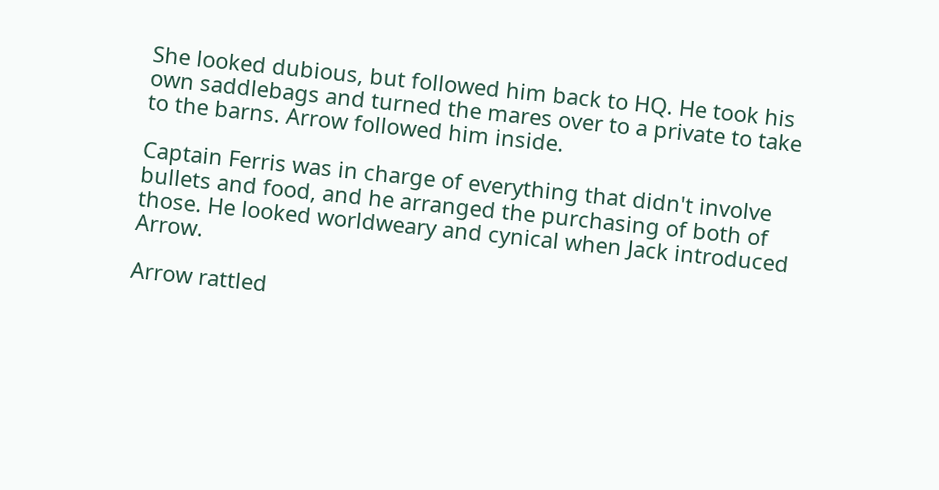She looked dubious, but followed him back to HQ. He took his own saddlebags and turned the mares over to a private to take to the barns. Arrow followed him inside.

Captain Ferris was in charge of everything that didn't involve bullets and food, and he arranged the purchasing of both of those. He looked worldweary and cynical when Jack introduced Arrow.

Arrow rattled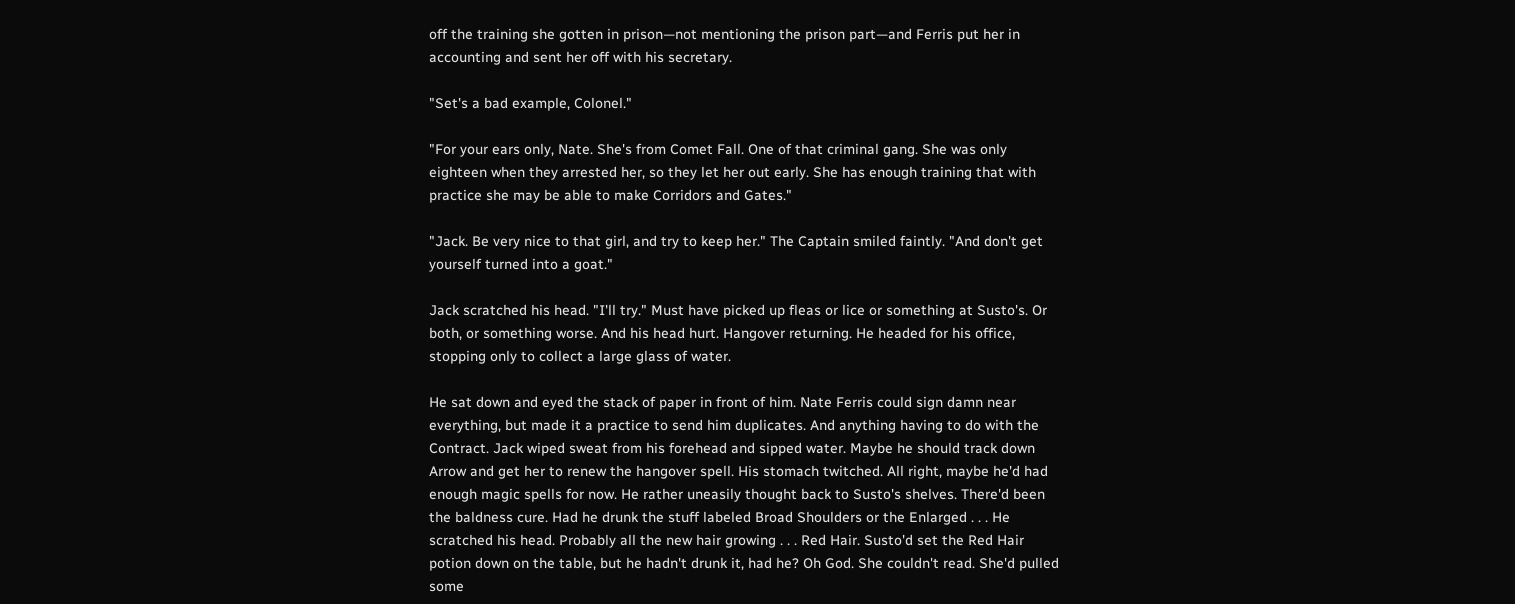off the training she gotten in prison—not mentioning the prison part—and Ferris put her in accounting and sent her off with his secretary.

"Set's a bad example, Colonel."

"For your ears only, Nate. She's from Comet Fall. One of that criminal gang. She was only eighteen when they arrested her, so they let her out early. She has enough training that with practice she may be able to make Corridors and Gates."

"Jack. Be very nice to that girl, and try to keep her." The Captain smiled faintly. "And don't get yourself turned into a goat."

Jack scratched his head. "I'll try." Must have picked up fleas or lice or something at Susto's. Or both, or something worse. And his head hurt. Hangover returning. He headed for his office, stopping only to collect a large glass of water.

He sat down and eyed the stack of paper in front of him. Nate Ferris could sign damn near everything, but made it a practice to send him duplicates. And anything having to do with the Contract. Jack wiped sweat from his forehead and sipped water. Maybe he should track down Arrow and get her to renew the hangover spell. His stomach twitched. All right, maybe he'd had enough magic spells for now. He rather uneasily thought back to Susto's shelves. There'd been the baldness cure. Had he drunk the stuff labeled Broad Shoulders or the Enlarged . . . He scratched his head. Probably all the new hair growing . . . Red Hair. Susto'd set the Red Hair potion down on the table, but he hadn't drunk it, had he? Oh God. She couldn't read. She'd pulled some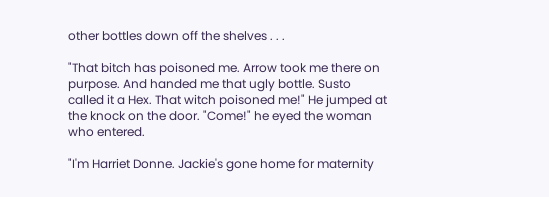other bottles down off the shelves . . .

"That bitch has poisoned me. Arrow took me there on purpose. And handed me that ugly bottle. Susto called it a Hex. That witch poisoned me!" He jumped at the knock on the door. "Come!" he eyed the woman who entered.

"I'm Harriet Donne. Jackie's gone home for maternity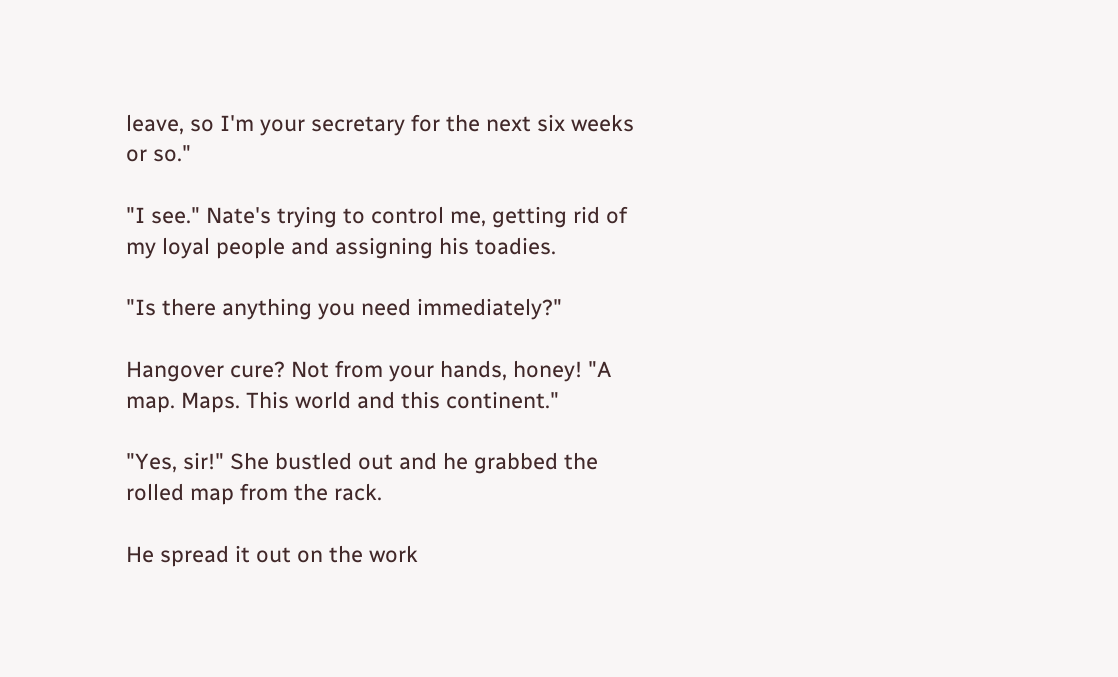leave, so I'm your secretary for the next six weeks or so."

"I see." Nate's trying to control me, getting rid of my loyal people and assigning his toadies.

"Is there anything you need immediately?"

Hangover cure? Not from your hands, honey! "A map. Maps. This world and this continent."

"Yes, sir!" She bustled out and he grabbed the rolled map from the rack.

He spread it out on the work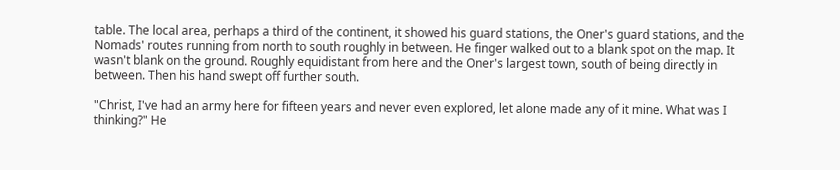table. The local area, perhaps a third of the continent, it showed his guard stations, the Oner's guard stations, and the Nomads' routes running from north to south roughly in between. He finger walked out to a blank spot on the map. It wasn't blank on the ground. Roughly equidistant from here and the Oner's largest town, south of being directly in between. Then his hand swept off further south.

"Christ, I've had an army here for fifteen years and never even explored, let alone made any of it mine. What was I thinking?" He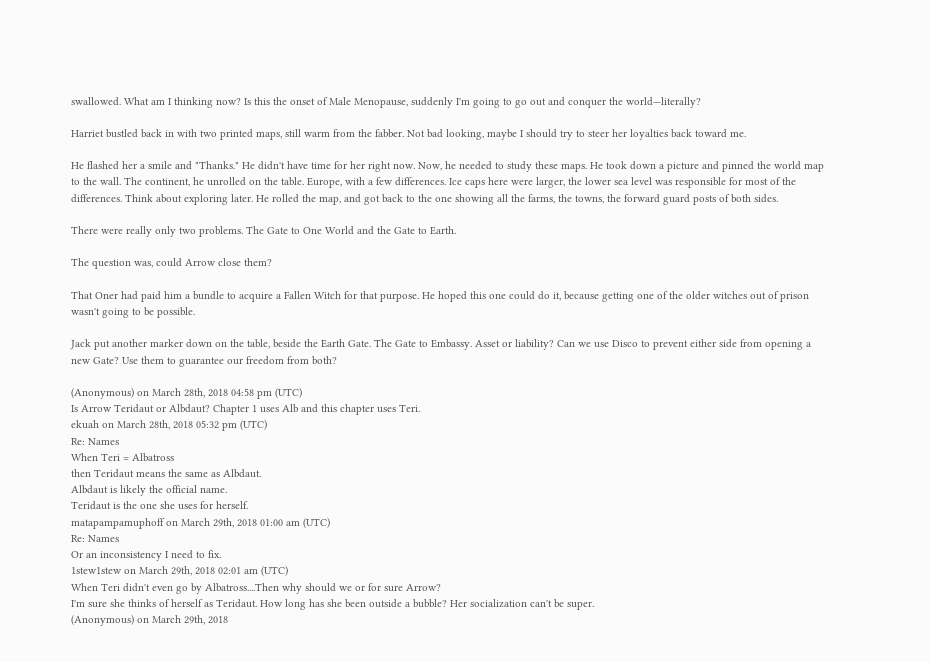swallowed. What am I thinking now? Is this the onset of Male Menopause, suddenly I'm going to go out and conquer the world—literally?

Harriet bustled back in with two printed maps, still warm from the fabber. Not bad looking, maybe I should try to steer her loyalties back toward me.

He flashed her a smile and "Thanks." He didn't have time for her right now. Now, he needed to study these maps. He took down a picture and pinned the world map to the wall. The continent, he unrolled on the table. Europe, with a few differences. Ice caps here were larger, the lower sea level was responsible for most of the differences. Think about exploring later. He rolled the map, and got back to the one showing all the farms, the towns, the forward guard posts of both sides.

There were really only two problems. The Gate to One World and the Gate to Earth.

The question was, could Arrow close them?

That Oner had paid him a bundle to acquire a Fallen Witch for that purpose. He hoped this one could do it, because getting one of the older witches out of prison wasn't going to be possible.

Jack put another marker down on the table, beside the Earth Gate. The Gate to Embassy. Asset or liability? Can we use Disco to prevent either side from opening a new Gate? Use them to guarantee our freedom from both?

(Anonymous) on March 28th, 2018 04:58 pm (UTC)
Is Arrow Teridaut or Albdaut? Chapter 1 uses Alb and this chapter uses Teri.
ekuah on March 28th, 2018 05:32 pm (UTC)
Re: Names
When Teri = Albatross
then Teridaut means the same as Albdaut.
Albdaut is likely the official name.
Teridaut is the one she uses for herself.
matapampamuphoff on March 29th, 2018 01:00 am (UTC)
Re: Names
Or an inconsistency I need to fix.
1stew1stew on March 29th, 2018 02:01 am (UTC)
When Teri didn't even go by Albatross....Then why should we or for sure Arrow?
I'm sure she thinks of herself as Teridaut. How long has she been outside a bubble? Her socialization can't be super.
(Anonymous) on March 29th, 2018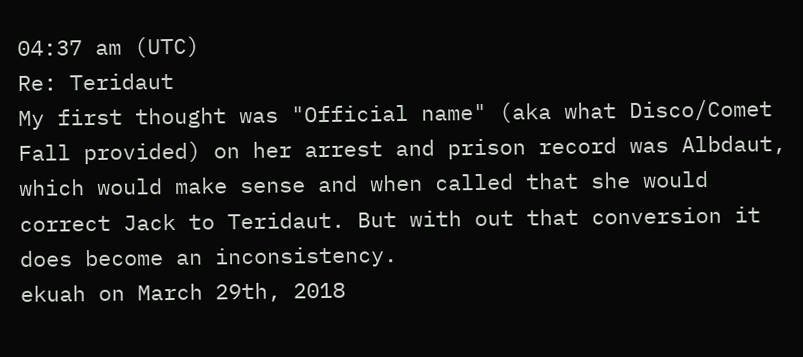04:37 am (UTC)
Re: Teridaut
My first thought was "Official name" (aka what Disco/Comet Fall provided) on her arrest and prison record was Albdaut, which would make sense and when called that she would correct Jack to Teridaut. But with out that conversion it does become an inconsistency.
ekuah on March 29th, 2018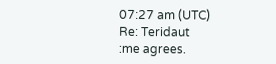07:27 am (UTC)
Re: Teridaut
:me agrees.